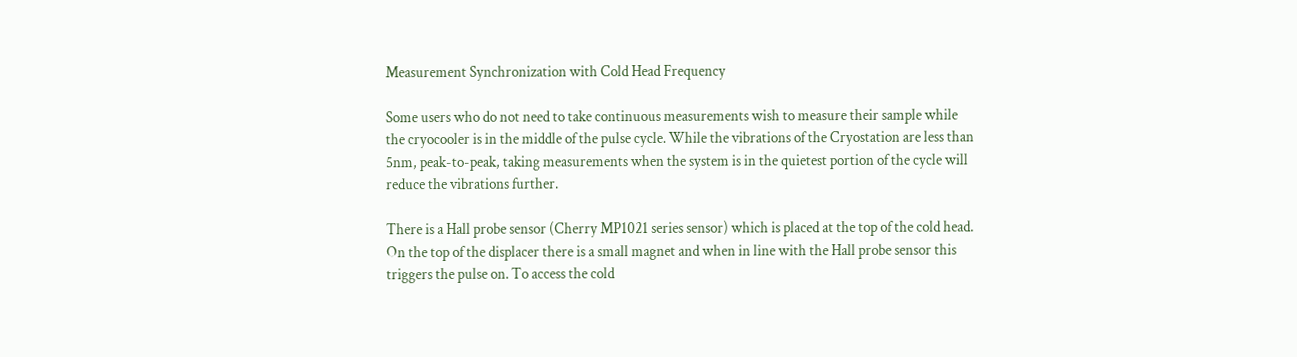Measurement Synchronization with Cold Head Frequency

Some users who do not need to take continuous measurements wish to measure their sample while the cryocooler is in the middle of the pulse cycle. While the vibrations of the Cryostation are less than 5nm, peak-to-peak, taking measurements when the system is in the quietest portion of the cycle will reduce the vibrations further.

There is a Hall probe sensor (Cherry MP1021 series sensor) which is placed at the top of the cold head. On the top of the displacer there is a small magnet and when in line with the Hall probe sensor this triggers the pulse on. To access the cold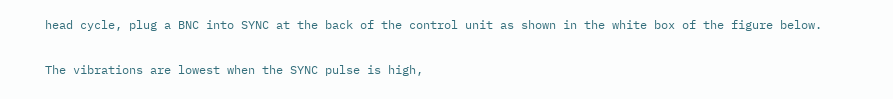head cycle, plug a BNC into SYNC at the back of the control unit as shown in the white box of the figure below.

The vibrations are lowest when the SYNC pulse is high,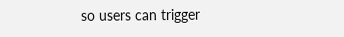so users can trigger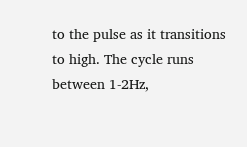to the pulse as it transitions to high. The cycle runs between 1-2Hz,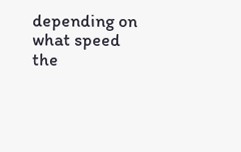depending on what speed the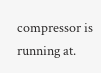compressor is running at.